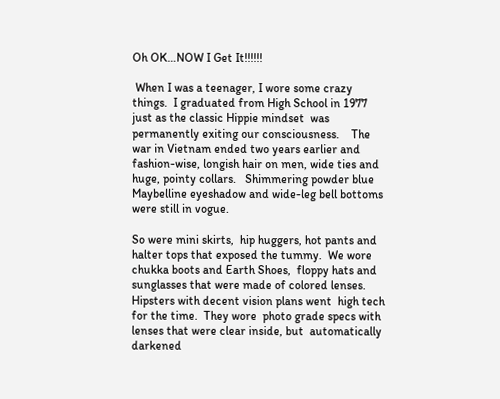Oh OK…NOW I Get It!!!!!!

 When I was a teenager, I wore some crazy things.  I graduated from High School in 1977 just as the classic Hippie mindset  was permanently exiting our consciousness.    The war in Vietnam ended two years earlier and fashion-wise, longish hair on men, wide ties and huge, pointy collars.   Shimmering powder blue Maybelline eyeshadow and wide-leg bell bottoms were still in vogue.

So were mini skirts,  hip huggers, hot pants and halter tops that exposed the tummy.  We wore chukka boots and Earth Shoes,  floppy hats and sunglasses that were made of colored lenses.  Hipsters with decent vision plans went  high tech for the time.  They wore  photo grade specs with lenses that were clear inside, but  automatically darkened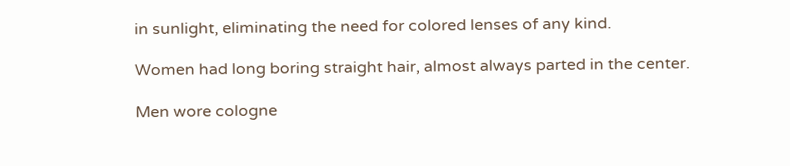in sunlight, eliminating the need for colored lenses of any kind.

Women had long boring straight hair, almost always parted in the center.

Men wore cologne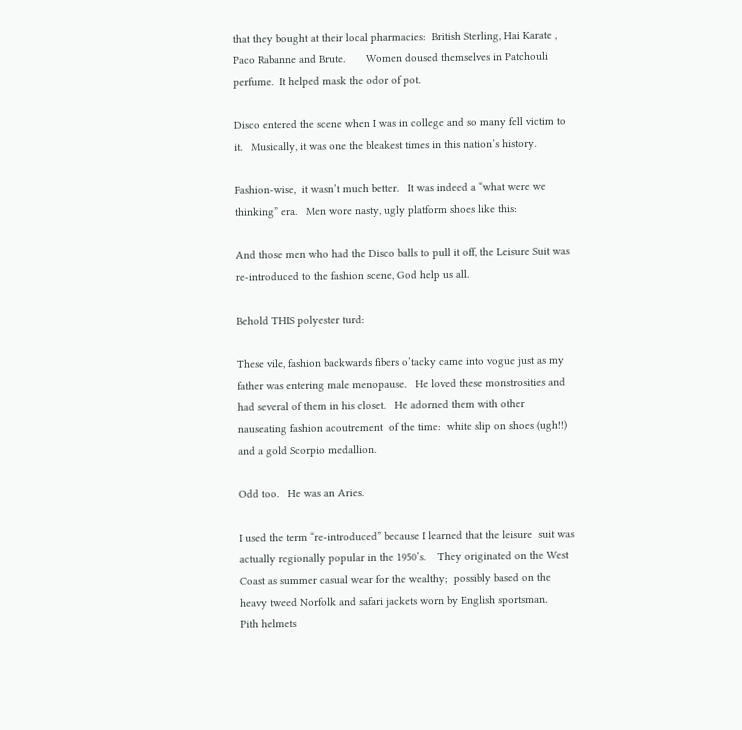that they bought at their local pharmacies:  British Sterling, Hai Karate , Paco Rabanne and Brute.       Women doused themselves in Patchouli perfume.  It helped mask the odor of pot.

Disco entered the scene when I was in college and so many fell victim to it.   Musically, it was one the bleakest times in this nation’s history.

Fashion-wise,  it wasn’t much better.   It was indeed a “what were we thinking” era.   Men wore nasty, ugly platform shoes like this:

And those men who had the Disco balls to pull it off, the Leisure Suit was re-introduced to the fashion scene, God help us all.

Behold THIS polyester turd:

These vile, fashion backwards fibers o’tacky came into vogue just as my father was entering male menopause.   He loved these monstrosities and had several of them in his closet.   He adorned them with other nauseating fashion acoutrement  of the time:  white slip on shoes (ugh!!) and a gold Scorpio medallion.

Odd too.   He was an Aries.

I used the term “re-introduced” because I learned that the leisure  suit was actually regionally popular in the 1950’s.    They originated on the West Coast as summer casual wear for the wealthy;  possibly based on the heavy tweed Norfolk and safari jackets worn by English sportsman.    Pith helmets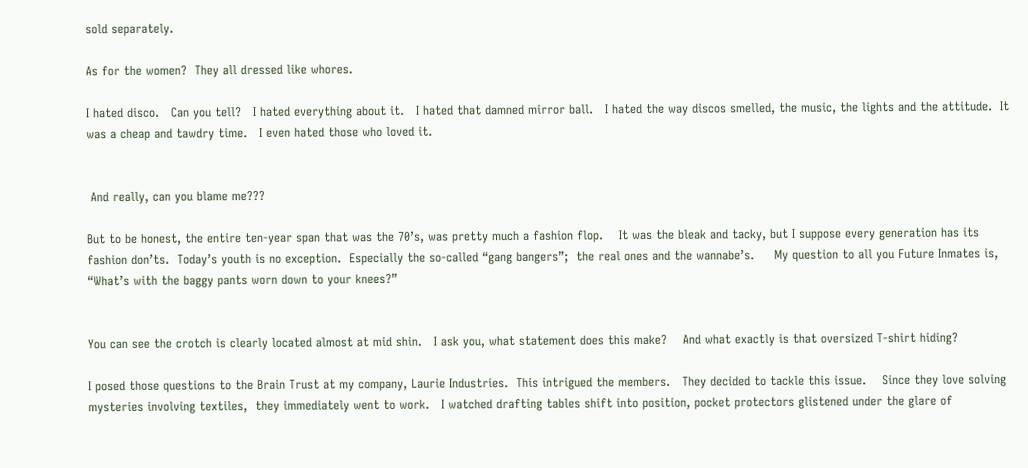sold separately.

As for the women?  They all dressed like whores.

I hated disco.   Can you tell?   I hated everything about it.   I hated that damned mirror ball.   I hated the way discos smelled, the music, the lights and the attitude.  It was a cheap and tawdry time.   I even hated those who loved it.


 And really, can you blame me???

But to be honest, the entire ten-year span that was the 70’s, was pretty much a fashion flop.    It was the bleak and tacky, but I suppose every generation has its fashion don’ts.  Today’s youth is no exception.  Especially the so-called “gang bangers”;  the real ones and the wannabe’s.     My question to all you Future Inmates is, “What’s with the baggy pants worn down to your knees?”


You can see the crotch is clearly located almost at mid shin.   I ask you, what statement does this make?    And what exactly is that oversized T-shirt hiding?

I posed those questions to the Brain Trust at my company, Laurie Industries.  This intrigued the members.   They decided to tackle this issue.    Since they love solving mysteries involving textiles,  they immediately went to work.   I watched drafting tables shift into position, pocket protectors glistened under the glare of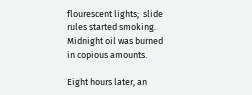flourescent lights;  slide rules started smoking.  Midnight oil was burned in copious amounts.

Eight hours later, an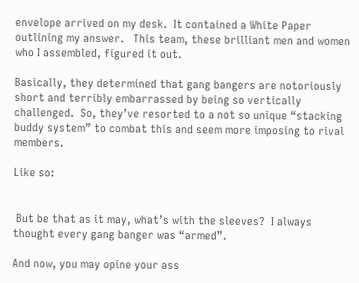envelope arrived on my desk.  It contained a White Paper outlining my answer.   This team, these brilliant men and women who I assembled, figured it out.

Basically, they determined that gang bangers are notoriously short and terribly embarrassed by being so vertically challenged.  So, they’ve resorted to a not so unique “stacking buddy system” to combat this and seem more imposing to rival members.

Like so:


 But be that as it may, what’s with the sleeves?  I always thought every gang banger was “armed”.

And now, you may opine your ass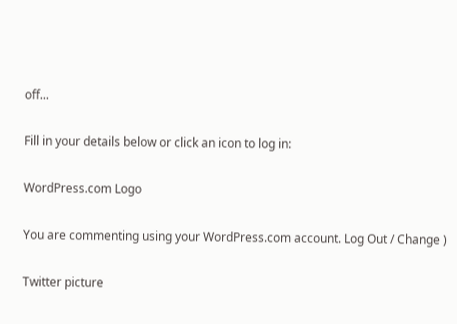off...

Fill in your details below or click an icon to log in:

WordPress.com Logo

You are commenting using your WordPress.com account. Log Out / Change )

Twitter picture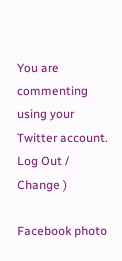You are commenting using your Twitter account. Log Out / Change )

Facebook photo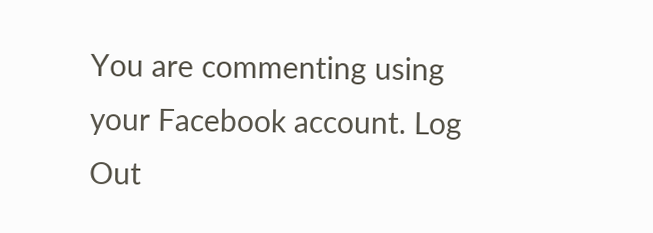You are commenting using your Facebook account. Log Out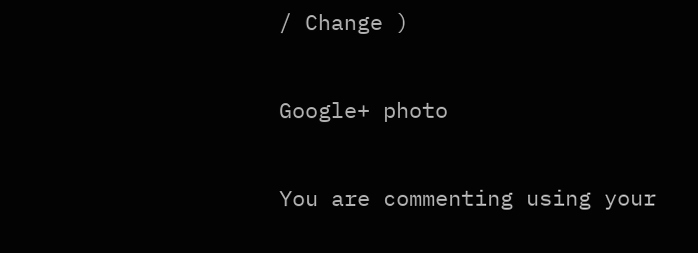/ Change )

Google+ photo

You are commenting using your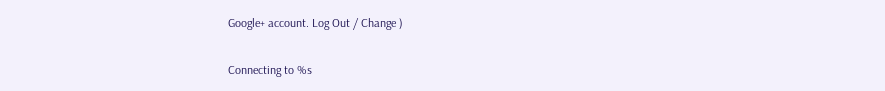Google+ account. Log Out / Change )

Connecting to %s